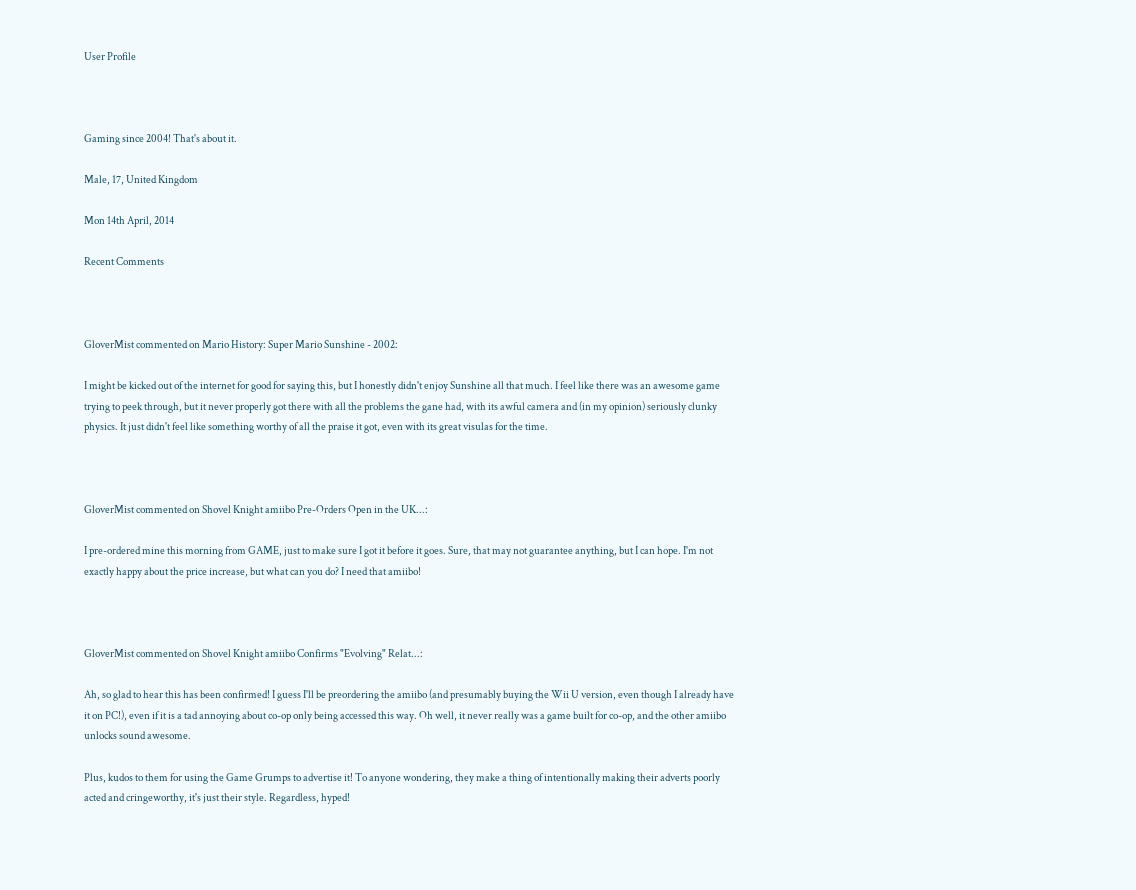User Profile



Gaming since 2004! That's about it.

Male, 17, United Kingdom

Mon 14th April, 2014

Recent Comments



GloverMist commented on Mario History: Super Mario Sunshine - 2002:

I might be kicked out of the internet for good for saying this, but I honestly didn't enjoy Sunshine all that much. I feel like there was an awesome game trying to peek through, but it never properly got there with all the problems the gane had, with its awful camera and (in my opinion) seriously clunky physics. It just didn't feel like something worthy of all the praise it got, even with its great visulas for the time.



GloverMist commented on Shovel Knight amiibo Pre-Orders Open in the UK...:

I pre-ordered mine this morning from GAME, just to make sure I got it before it goes. Sure, that may not guarantee anything, but I can hope. I'm not exactly happy about the price increase, but what can you do? I need that amiibo!



GloverMist commented on Shovel Knight amiibo Confirms "Evolving" Relat...:

Ah, so glad to hear this has been confirmed! I guess I'll be preordering the amiibo (and presumably buying the Wii U version, even though I already have it on PC!), even if it is a tad annoying about co-op only being accessed this way. Oh well, it never really was a game built for co-op, and the other amiibo unlocks sound awesome.

Plus, kudos to them for using the Game Grumps to advertise it! To anyone wondering, they make a thing of intentionally making their adverts poorly acted and cringeworthy, it's just their style. Regardless, hyped!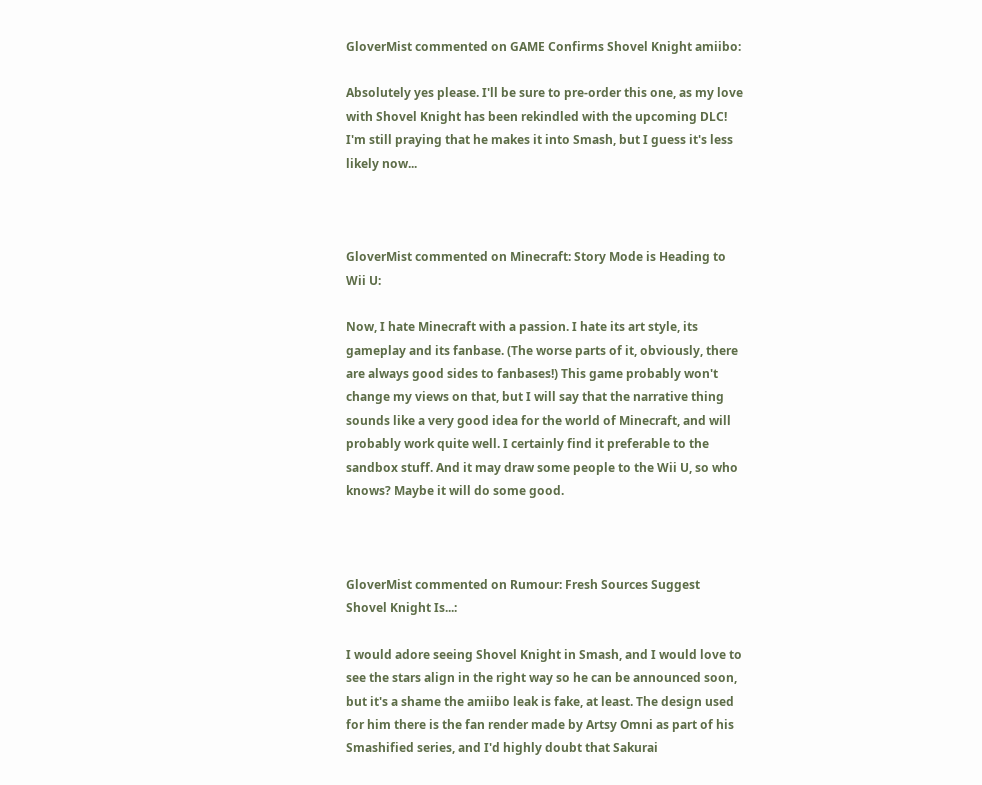GloverMist commented on GAME Confirms Shovel Knight amiibo:

Absolutely yes please. I'll be sure to pre-order this one, as my love with Shovel Knight has been rekindled with the upcoming DLC! I'm still praying that he makes it into Smash, but I guess it's less likely now...



GloverMist commented on Minecraft: Story Mode is Heading to Wii U:

Now, I hate Minecraft with a passion. I hate its art style, its gameplay and its fanbase. (The worse parts of it, obviously, there are always good sides to fanbases!) This game probably won't change my views on that, but I will say that the narrative thing sounds like a very good idea for the world of Minecraft, and will probably work quite well. I certainly find it preferable to the sandbox stuff. And it may draw some people to the Wii U, so who knows? Maybe it will do some good.



GloverMist commented on Rumour: Fresh Sources Suggest Shovel Knight Is...:

I would adore seeing Shovel Knight in Smash, and I would love to see the stars align in the right way so he can be announced soon, but it's a shame the amiibo leak is fake, at least. The design used for him there is the fan render made by Artsy Omni as part of his Smashified series, and I'd highly doubt that Sakurai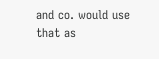and co. would use that as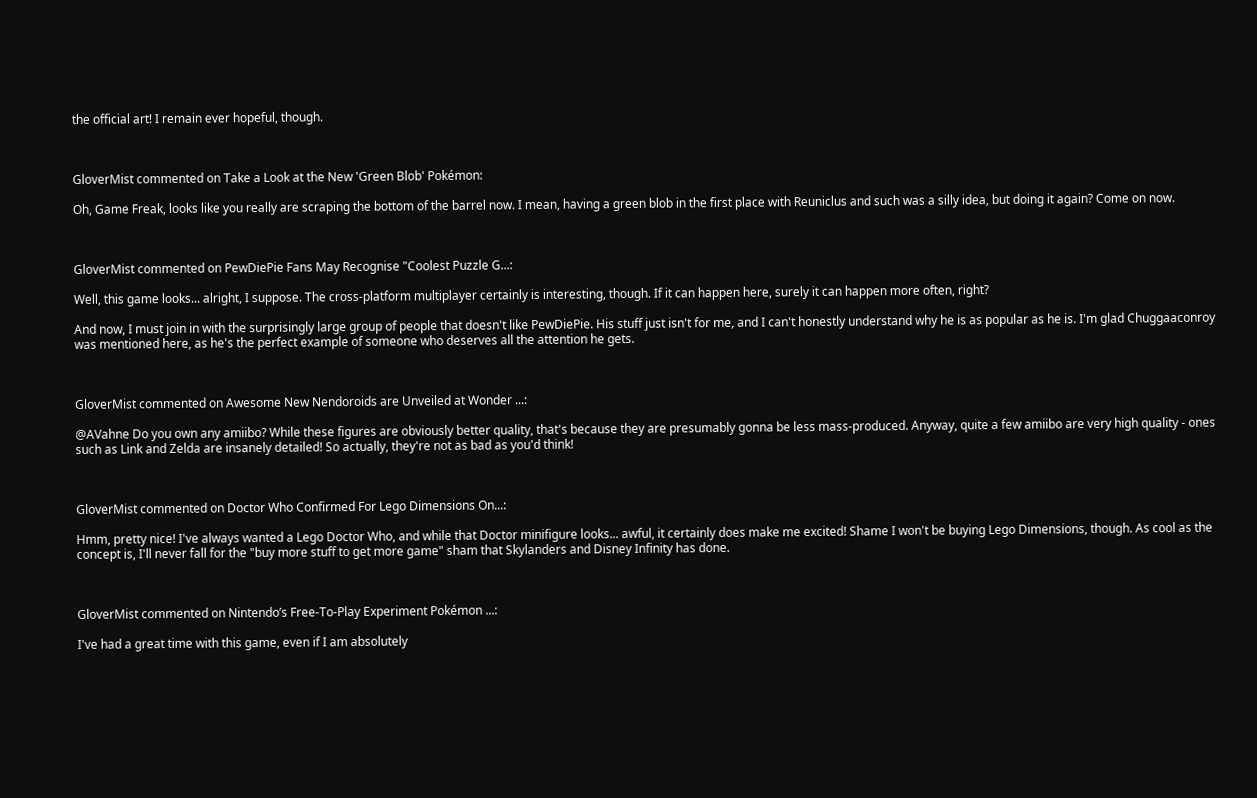the official art! I remain ever hopeful, though.



GloverMist commented on Take a Look at the New 'Green Blob' Pokémon:

Oh, Game Freak, looks like you really are scraping the bottom of the barrel now. I mean, having a green blob in the first place with Reuniclus and such was a silly idea, but doing it again? Come on now.



GloverMist commented on PewDiePie Fans May Recognise "Coolest Puzzle G...:

Well, this game looks... alright, I suppose. The cross-platform multiplayer certainly is interesting, though. If it can happen here, surely it can happen more often, right?

And now, I must join in with the surprisingly large group of people that doesn't like PewDiePie. His stuff just isn't for me, and I can't honestly understand why he is as popular as he is. I'm glad Chuggaaconroy was mentioned here, as he's the perfect example of someone who deserves all the attention he gets.



GloverMist commented on Awesome New Nendoroids are Unveiled at Wonder ...:

@AVahne Do you own any amiibo? While these figures are obviously better quality, that's because they are presumably gonna be less mass-produced. Anyway, quite a few amiibo are very high quality - ones such as Link and Zelda are insanely detailed! So actually, they're not as bad as you'd think!



GloverMist commented on Doctor Who Confirmed For Lego Dimensions On...:

Hmm, pretty nice! I've always wanted a Lego Doctor Who, and while that Doctor minifigure looks... awful, it certainly does make me excited! Shame I won't be buying Lego Dimensions, though. As cool as the concept is, I'll never fall for the "buy more stuff to get more game" sham that Skylanders and Disney Infinity has done.



GloverMist commented on Nintendo’s Free-To-Play Experiment Pokémon ...:

I've had a great time with this game, even if I am absolutely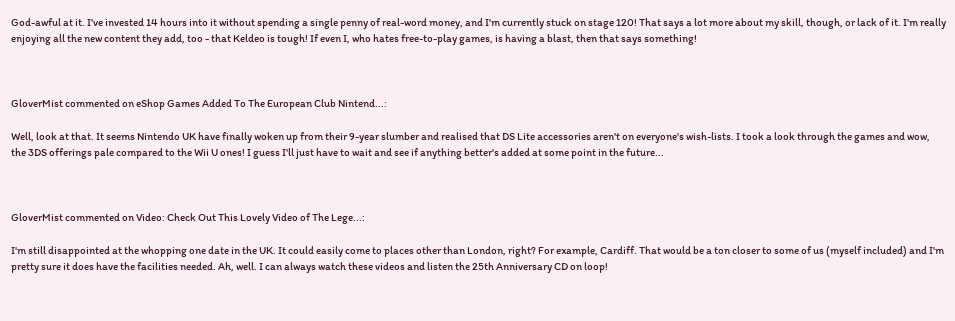God-awful at it. I've invested 14 hours into it without spending a single penny of real-word money, and I'm currently stuck on stage 120! That says a lot more about my skill, though, or lack of it. I'm really enjoying all the new content they add, too - that Keldeo is tough! If even I, who hates free-to-play games, is having a blast, then that says something!



GloverMist commented on eShop Games Added To The European Club Nintend...:

Well, look at that. It seems Nintendo UK have finally woken up from their 9-year slumber and realised that DS Lite accessories aren't on everyone's wish-lists. I took a look through the games and wow, the 3DS offerings pale compared to the Wii U ones! I guess I'll just have to wait and see if anything better's added at some point in the future...



GloverMist commented on Video: Check Out This Lovely Video of The Lege...:

I'm still disappointed at the whopping one date in the UK. It could easily come to places other than London, right? For example, Cardiff. That would be a ton closer to some of us (myself included) and I'm pretty sure it does have the facilities needed. Ah, well. I can always watch these videos and listen the 25th Anniversary CD on loop!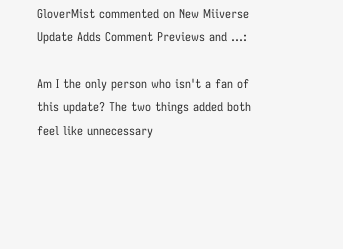GloverMist commented on New Miiverse Update Adds Comment Previews and ...:

Am I the only person who isn't a fan of this update? The two things added both feel like unnecessary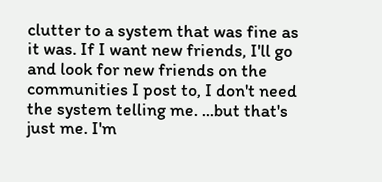clutter to a system that was fine as it was. If I want new friends, I'll go and look for new friends on the communities I post to, I don't need the system telling me. ...but that's just me. I'm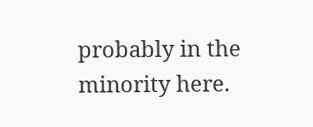probably in the minority here.